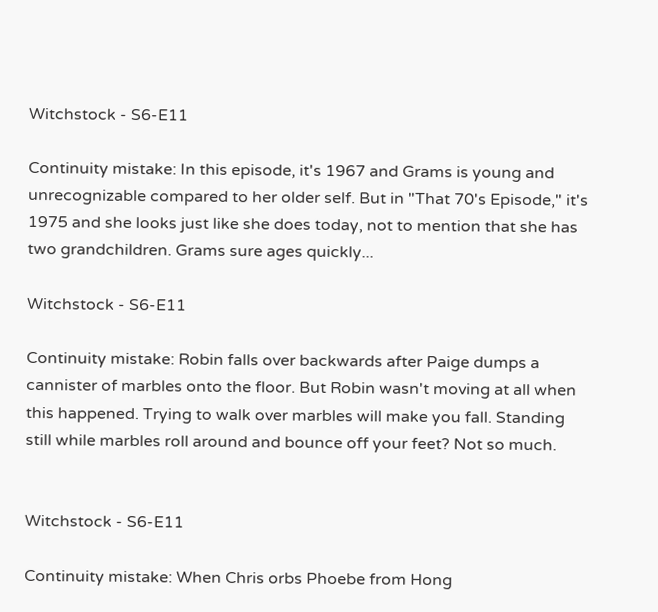Witchstock - S6-E11

Continuity mistake: In this episode, it's 1967 and Grams is young and unrecognizable compared to her older self. But in "That 70's Episode," it's 1975 and she looks just like she does today, not to mention that she has two grandchildren. Grams sure ages quickly...

Witchstock - S6-E11

Continuity mistake: Robin falls over backwards after Paige dumps a cannister of marbles onto the floor. But Robin wasn't moving at all when this happened. Trying to walk over marbles will make you fall. Standing still while marbles roll around and bounce off your feet? Not so much.


Witchstock - S6-E11

Continuity mistake: When Chris orbs Phoebe from Hong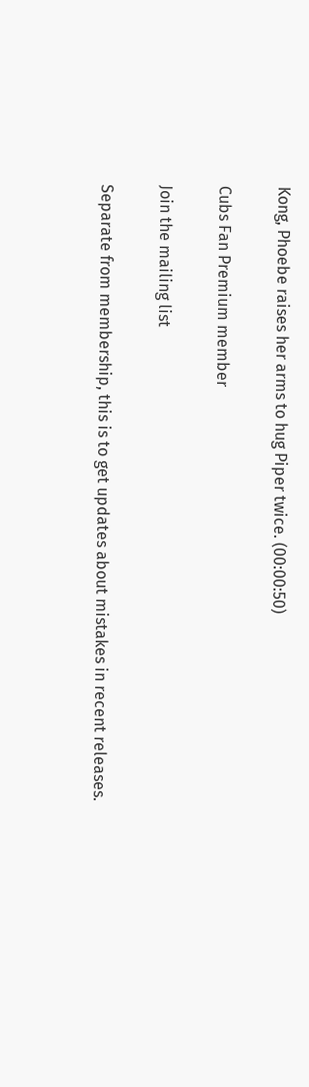Kong, Phoebe raises her arms to hug Piper twice. (00:00:50)

Cubs Fan Premium member

Join the mailing list

Separate from membership, this is to get updates about mistakes in recent releases.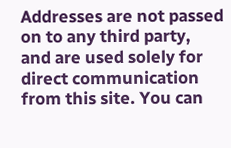Addresses are not passed on to any third party, and are used solely for direct communication from this site. You can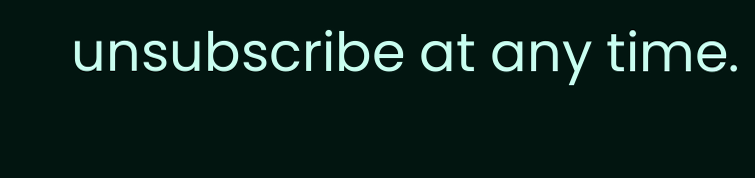unsubscribe at any time.